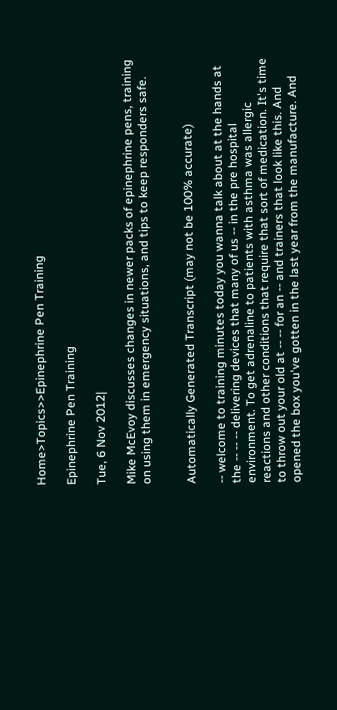Home>Topics>>Epinephrine Pen Training

Epinephrine Pen Training

Tue, 6 Nov 2012|

Mike McEvoy discusses changes in newer packs of epinephrine pens, training on using them in emergency situations, and tips to keep responders safe.


Automatically Generated Transcript (may not be 100% accurate)

-- welcome to training minutes today you wanna talk about at the hands at the -- -- -- delivering devices that many of us -- in the pre hospital environment. To get adrenaline to patients with asthma was allergic reactions and other conditions that require that sort of medication. It's time to throw out your old at -- -- for an -- and trainers that look like this. And opened the box you've gotten in the last year from the manufacture. And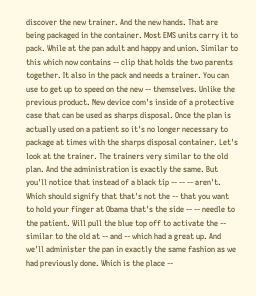discover the new trainer. And the new hands. That are being packaged in the container. Most EMS units carry it to pack. While at the pan adult and happy and union. Similar to this which now contains -- clip that holds the two parents together. It also in the pack and needs a trainer. You can use to get up to speed on the new -- themselves. Unlike the previous product. New device com's inside of a protective case that can be used as sharps disposal. Once the plan is actually used on a patient so it's no longer necessary to package at times with the sharps disposal container. Let's look at the trainer. The trainers very similar to the old plan. And the administration is exactly the same. But you'll notice that instead of a black tip -- -- -- aren't. Which should signify that that's not the -- that you want to hold your finger at Obama that's the side -- -- needle to the patient. Will pull the blue top off to activate the -- similar to the old at -- and -- which had a great up. And we'll administer the pan in exactly the same fashion as we had previously done. Which is the place --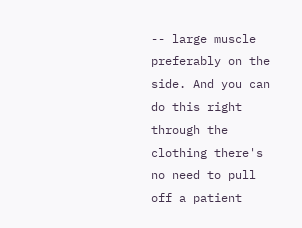-- large muscle preferably on the side. And you can do this right through the clothing there's no need to pull off a patient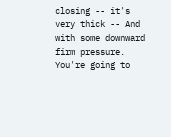closing -- it's very thick -- And with some downward firm pressure. You're going to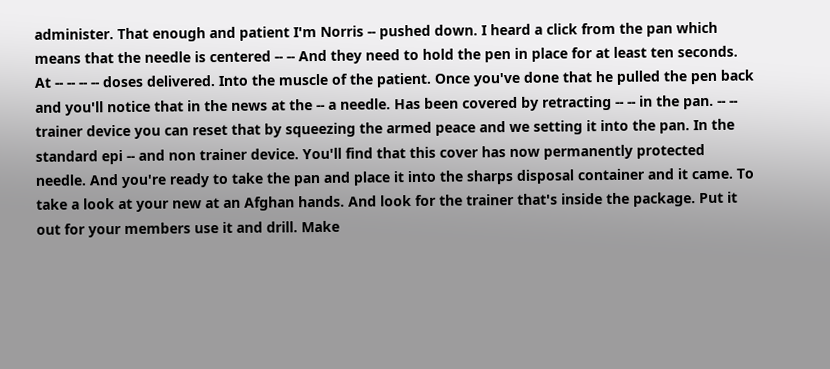administer. That enough and patient I'm Norris -- pushed down. I heard a click from the pan which means that the needle is centered -- -- And they need to hold the pen in place for at least ten seconds. At -- -- -- -- doses delivered. Into the muscle of the patient. Once you've done that he pulled the pen back and you'll notice that in the news at the -- a needle. Has been covered by retracting -- -- in the pan. -- -- trainer device you can reset that by squeezing the armed peace and we setting it into the pan. In the standard epi -- and non trainer device. You'll find that this cover has now permanently protected needle. And you're ready to take the pan and place it into the sharps disposal container and it came. To take a look at your new at an Afghan hands. And look for the trainer that's inside the package. Put it out for your members use it and drill. Make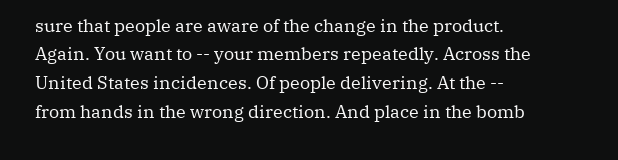sure that people are aware of the change in the product. Again. You want to -- your members repeatedly. Across the United States incidences. Of people delivering. At the -- from hands in the wrong direction. And place in the bomb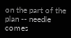on the part of the plan -- needle comes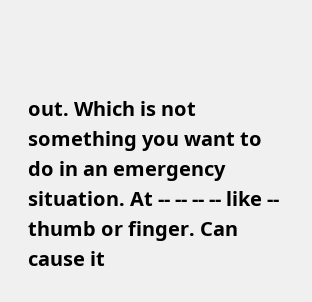out. Which is not something you want to do in an emergency situation. At -- -- -- -- like -- thumb or finger. Can cause it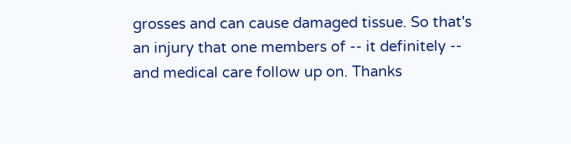grosses and can cause damaged tissue. So that's an injury that one members of -- it definitely -- and medical care follow up on. Thanks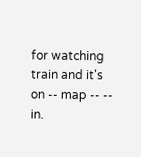for watching train and it's on -- map -- -- in.